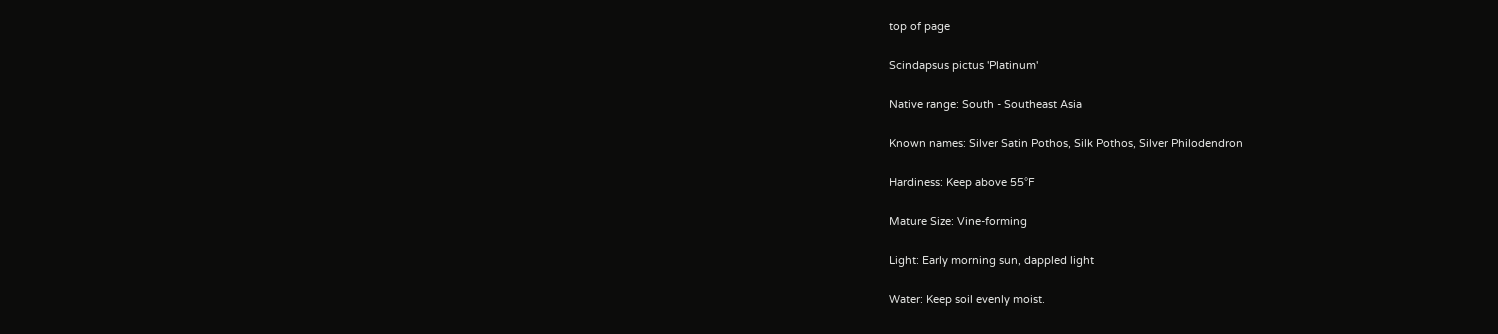top of page

Scindapsus pictus 'Platinum'

Native range: South - Southeast Asia

Known names: Silver Satin Pothos, Silk Pothos, Silver Philodendron

Hardiness: Keep above 55°F

Mature Size: Vine-forming

Light: Early morning sun, dappled light

Water: Keep soil evenly moist.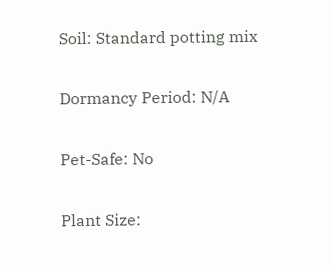Soil: Standard potting mix

Dormancy Period: N/A

Pet-Safe: No

Plant Size: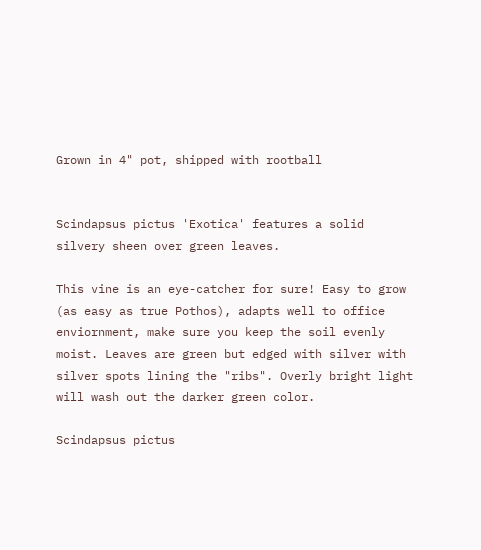Grown in 4" pot, shipped with rootball


Scindapsus pictus 'Exotica' features a solid silvery sheen over green leaves.

This vine is an eye-catcher for sure! Easy to grow (as easy as true Pothos), adapts well to office enviornment, make sure you keep the soil evenly moist. Leaves are green but edged with silver with silver spots lining the "ribs". Overly bright light will wash out the darker green color.

Scindapsus pictus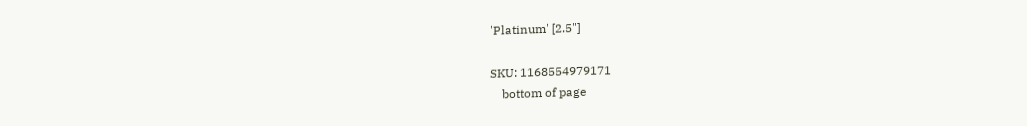'Platinum' [2.5"]

SKU: 1168554979171
    bottom of page